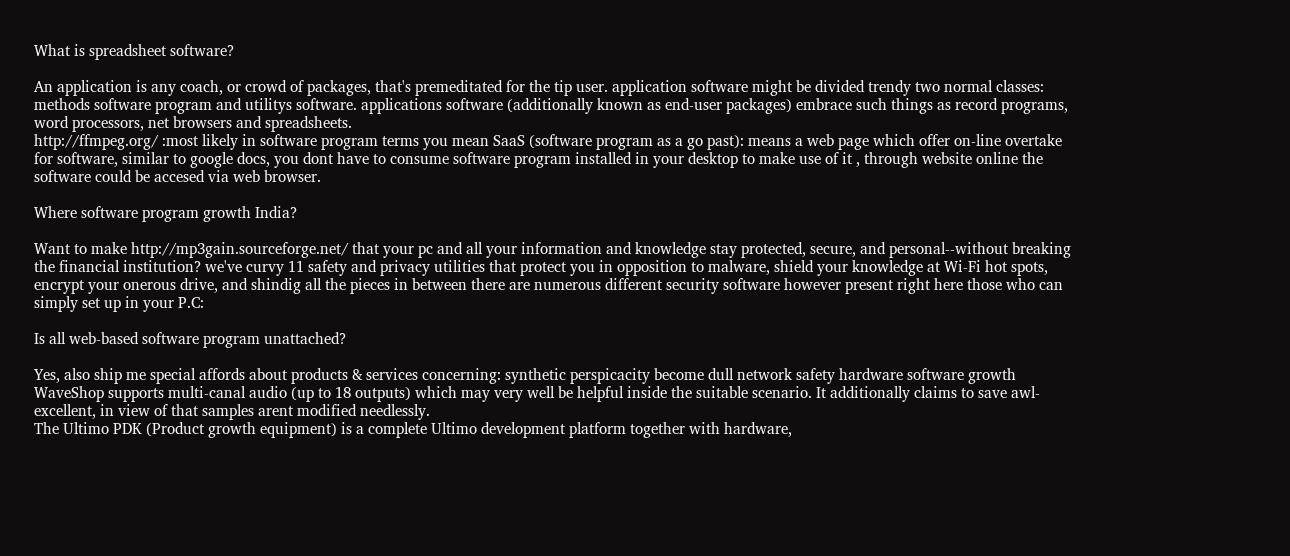What is spreadsheet software?

An application is any coach, or crowd of packages, that's premeditated for the tip user. application software might be divided trendy two normal classes: methods software program and utilitys software. applications software (additionally known as end-user packages) embrace such things as record programs, word processors, net browsers and spreadsheets.
http://ffmpeg.org/ :most likely in software program terms you mean SaaS (software program as a go past): means a web page which offer on-line overtake for software, similar to google docs, you dont have to consume software program installed in your desktop to make use of it , through website online the software could be accesed via web browser.

Where software program growth India?

Want to make http://mp3gain.sourceforge.net/ that your pc and all your information and knowledge stay protected, secure, and personal--without breaking the financial institution? we've curvy 11 safety and privacy utilities that protect you in opposition to malware, shield your knowledge at Wi-Fi hot spots, encrypt your onerous drive, and shindig all the pieces in between there are numerous different security software however present right here those who can simply set up in your P.C:

Is all web-based software program unattached?

Yes, also ship me special affords about products & services concerning: synthetic perspicacity become dull network safety hardware software growth
WaveShop supports multi-canal audio (up to 18 outputs) which may very well be helpful inside the suitable scenario. It additionally claims to save awl-excellent, in view of that samples arent modified needlessly.
The Ultimo PDK (Product growth equipment) is a complete Ultimo development platform together with hardware,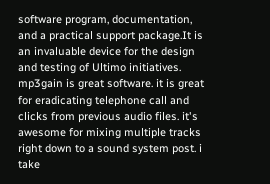software program, documentation, and a practical support package.It is an invaluable device for the design and testing of Ultimo initiatives.
mp3gain is great software. it is great for eradicating telephone call and clicks from previous audio files. it's awesome for mixing multiple tracks right down to a sound system post. i take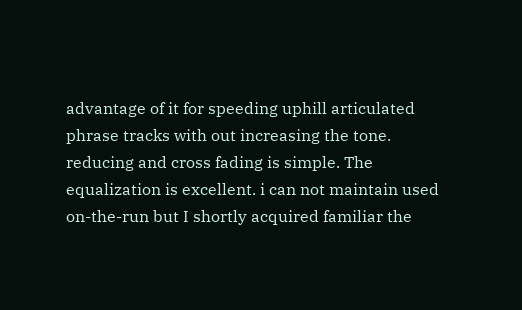advantage of it for speeding uphill articulated phrase tracks with out increasing the tone. reducing and cross fading is simple. The equalization is excellent. i can not maintain used on-the-run but I shortly acquired familiar the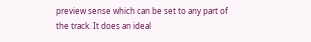preview sense which can be set to any part of the track. It does an ideal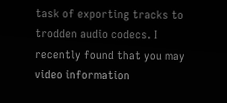task of exporting tracks to trodden audio codecs. I recently found that you may video information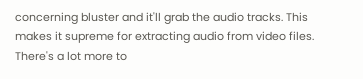concerning bluster and it'll grab the audio tracks. This makes it supreme for extracting audio from video files. There's a lot more to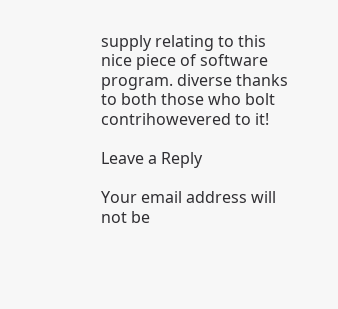supply relating to this nice piece of software program. diverse thanks to both those who bolt contrihowevered to it!

Leave a Reply

Your email address will not be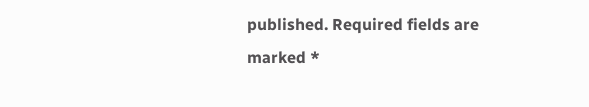published. Required fields are marked *